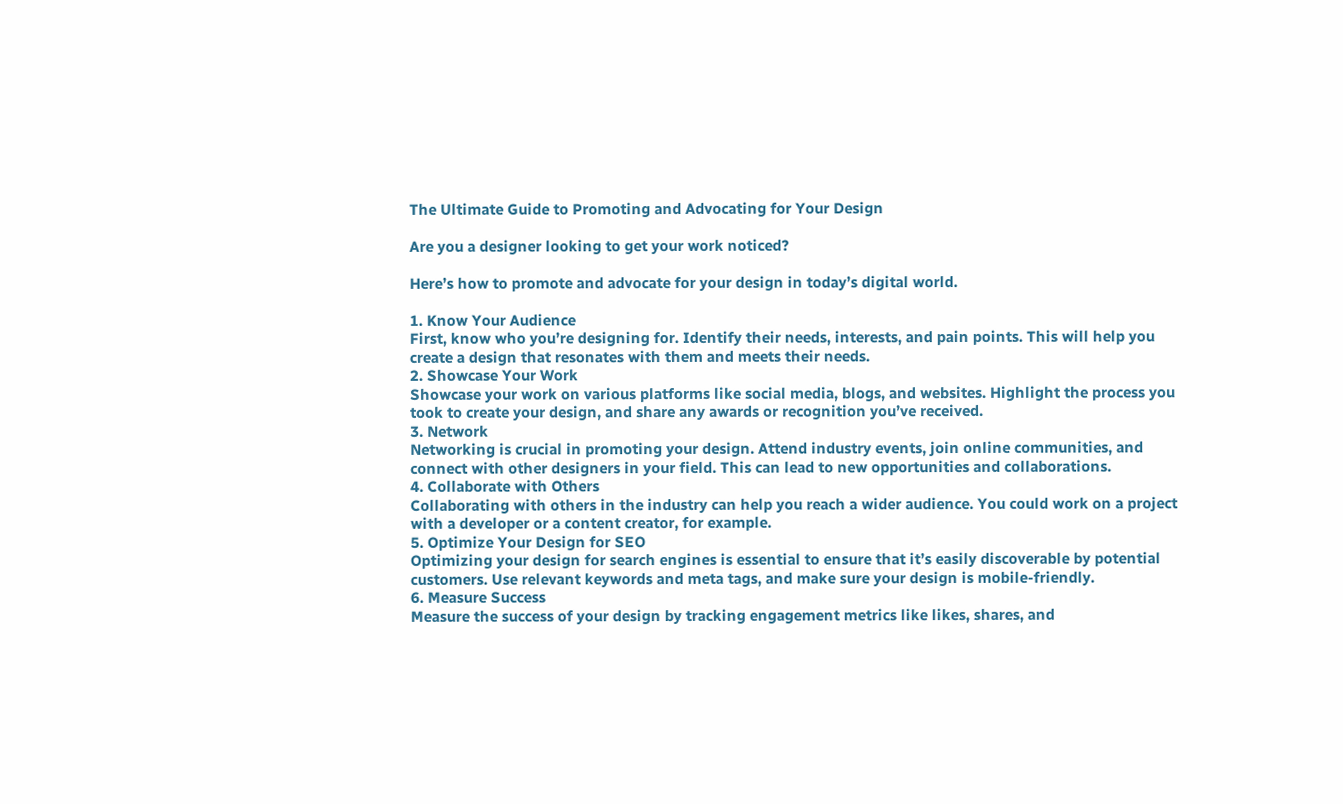The Ultimate Guide to Promoting and Advocating for Your Design

Are you a designer looking to get your work noticed?

Here’s how to promote and advocate for your design in today’s digital world.

1. Know Your Audience
First, know who you’re designing for. Identify their needs, interests, and pain points. This will help you create a design that resonates with them and meets their needs.
2. Showcase Your Work
Showcase your work on various platforms like social media, blogs, and websites. Highlight the process you took to create your design, and share any awards or recognition you’ve received.
3. Network
Networking is crucial in promoting your design. Attend industry events, join online communities, and connect with other designers in your field. This can lead to new opportunities and collaborations.
4. Collaborate with Others
Collaborating with others in the industry can help you reach a wider audience. You could work on a project with a developer or a content creator, for example.
5. Optimize Your Design for SEO
Optimizing your design for search engines is essential to ensure that it’s easily discoverable by potential customers. Use relevant keywords and meta tags, and make sure your design is mobile-friendly.
6. Measure Success
Measure the success of your design by tracking engagement metrics like likes, shares, and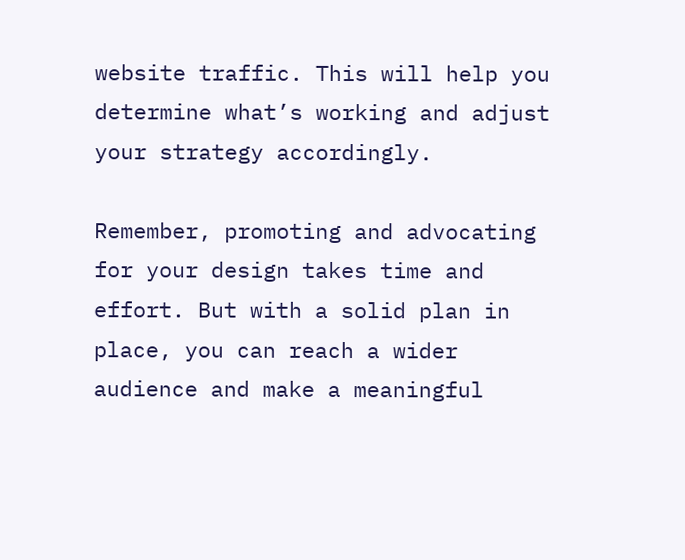website traffic. This will help you determine what’s working and adjust your strategy accordingly.

Remember, promoting and advocating for your design takes time and effort. But with a solid plan in place, you can reach a wider audience and make a meaningful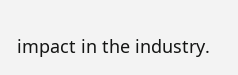impact in the industry.